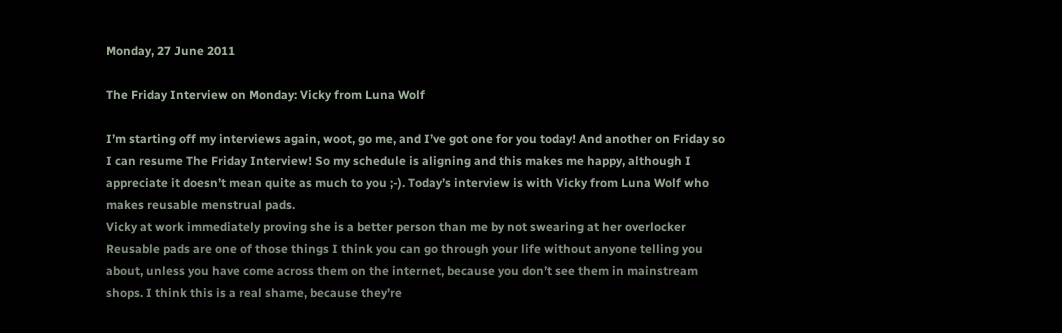Monday, 27 June 2011

The Friday Interview on Monday: Vicky from Luna Wolf

I’m starting off my interviews again, woot, go me, and I’ve got one for you today! And another on Friday so I can resume The Friday Interview! So my schedule is aligning and this makes me happy, although I appreciate it doesn’t mean quite as much to you ;-). Today’s interview is with Vicky from Luna Wolf who makes reusable menstrual pads.
Vicky at work immediately proving she is a better person than me by not swearing at her overlocker
Reusable pads are one of those things I think you can go through your life without anyone telling you about, unless you have come across them on the internet, because you don’t see them in mainstream shops. I think this is a real shame, because they’re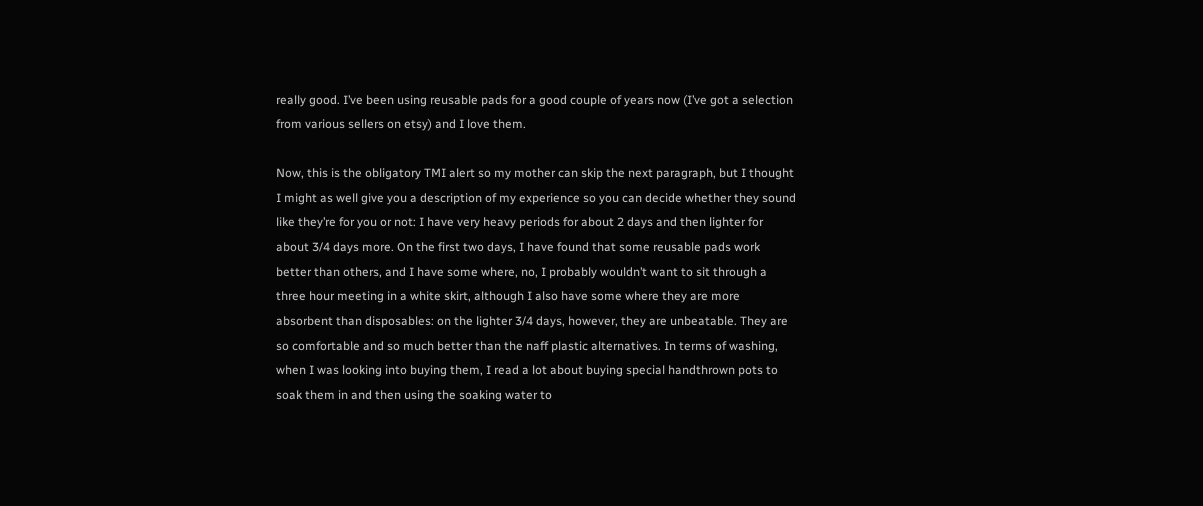really good. I’ve been using reusable pads for a good couple of years now (I’ve got a selection from various sellers on etsy) and I love them.

Now, this is the obligatory TMI alert so my mother can skip the next paragraph, but I thought I might as well give you a description of my experience so you can decide whether they sound like they’re for you or not: I have very heavy periods for about 2 days and then lighter for about 3/4 days more. On the first two days, I have found that some reusable pads work better than others, and I have some where, no, I probably wouldn’t want to sit through a three hour meeting in a white skirt, although I also have some where they are more absorbent than disposables: on the lighter 3/4 days, however, they are unbeatable. They are so comfortable and so much better than the naff plastic alternatives. In terms of washing, when I was looking into buying them, I read a lot about buying special handthrown pots to soak them in and then using the soaking water to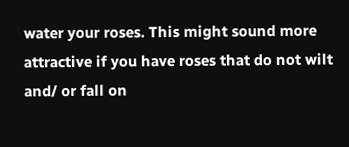water your roses. This might sound more attractive if you have roses that do not wilt and/ or fall on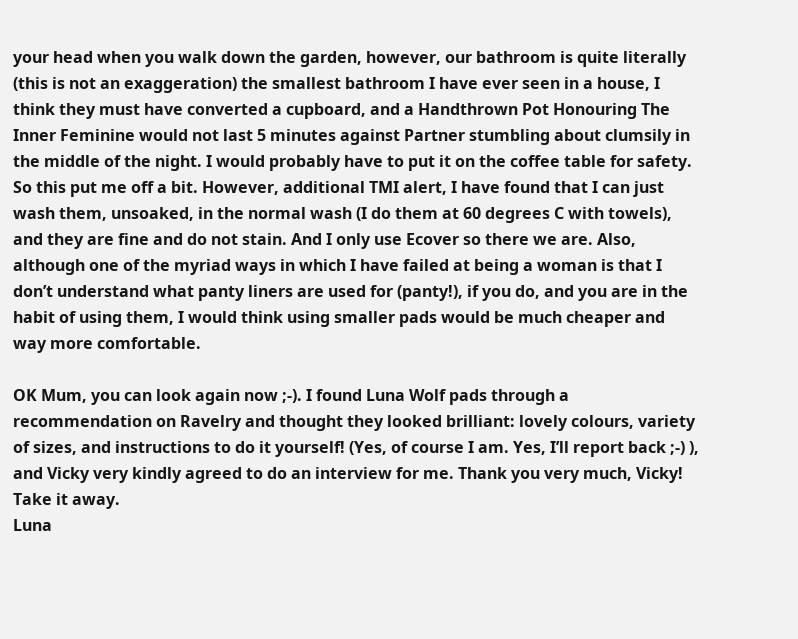your head when you walk down the garden, however, our bathroom is quite literally (this is not an exaggeration) the smallest bathroom I have ever seen in a house, I think they must have converted a cupboard, and a Handthrown Pot Honouring The Inner Feminine would not last 5 minutes against Partner stumbling about clumsily in the middle of the night. I would probably have to put it on the coffee table for safety. So this put me off a bit. However, additional TMI alert, I have found that I can just wash them, unsoaked, in the normal wash (I do them at 60 degrees C with towels), and they are fine and do not stain. And I only use Ecover so there we are. Also, although one of the myriad ways in which I have failed at being a woman is that I don’t understand what panty liners are used for (panty!), if you do, and you are in the habit of using them, I would think using smaller pads would be much cheaper and way more comfortable.

OK Mum, you can look again now ;-). I found Luna Wolf pads through a recommendation on Ravelry and thought they looked brilliant: lovely colours, variety of sizes, and instructions to do it yourself! (Yes, of course I am. Yes, I’ll report back ;-) ), and Vicky very kindly agreed to do an interview for me. Thank you very much, Vicky! Take it away.
Luna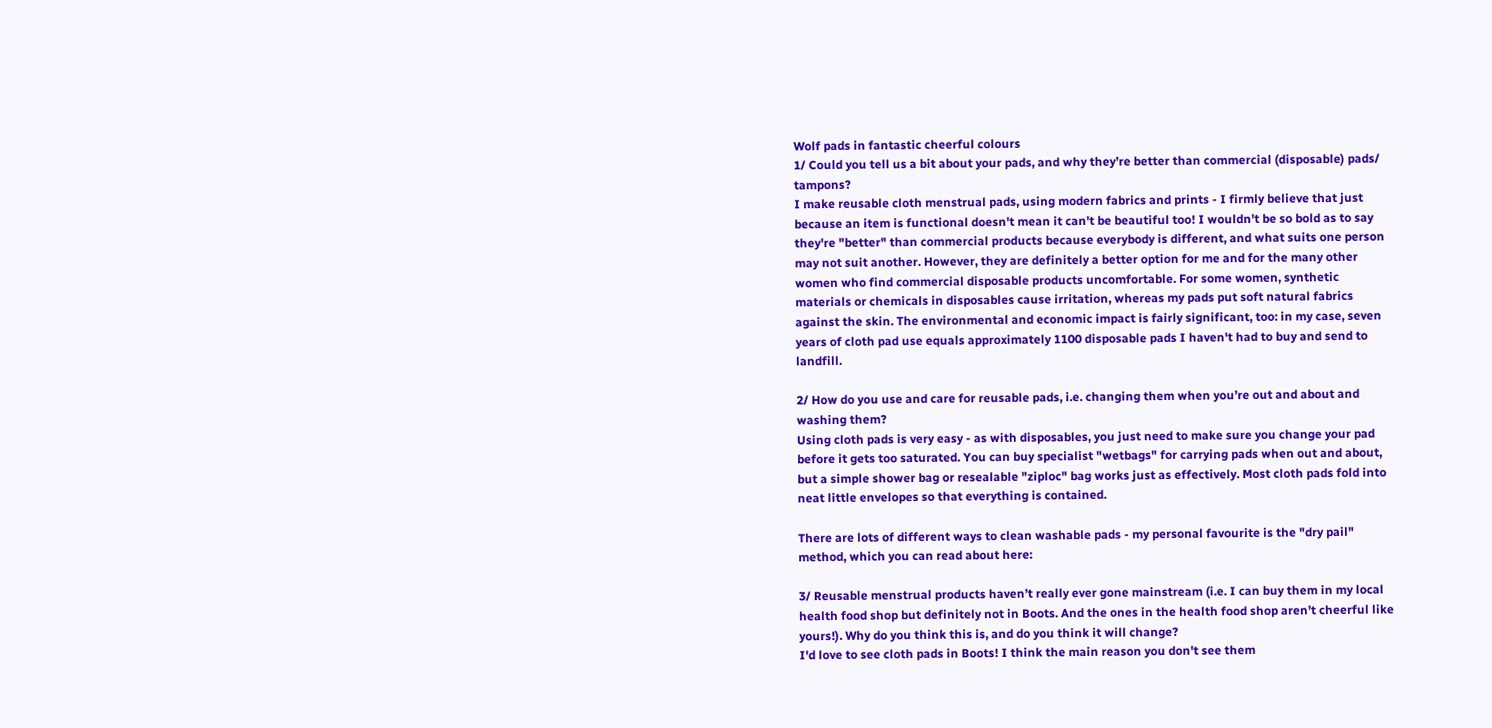Wolf pads in fantastic cheerful colours
1/ Could you tell us a bit about your pads, and why they’re better than commercial (disposable) pads/ tampons?
I make reusable cloth menstrual pads, using modern fabrics and prints - I firmly believe that just because an item is functional doesn't mean it can't be beautiful too! I wouldn't be so bold as to say they're "better" than commercial products because everybody is different, and what suits one person may not suit another. However, they are definitely a better option for me and for the many other women who find commercial disposable products uncomfortable. For some women, synthetic materials or chemicals in disposables cause irritation, whereas my pads put soft natural fabrics against the skin. The environmental and economic impact is fairly significant, too: in my case, seven years of cloth pad use equals approximately 1100 disposable pads I haven't had to buy and send to landfill.

2/ How do you use and care for reusable pads, i.e. changing them when you’re out and about and washing them?
Using cloth pads is very easy - as with disposables, you just need to make sure you change your pad before it gets too saturated. You can buy specialist "wetbags" for carrying pads when out and about, but a simple shower bag or resealable "ziploc" bag works just as effectively. Most cloth pads fold into neat little envelopes so that everything is contained.

There are lots of different ways to clean washable pads - my personal favourite is the "dry pail" method, which you can read about here:

3/ Reusable menstrual products haven’t really ever gone mainstream (i.e. I can buy them in my local health food shop but definitely not in Boots. And the ones in the health food shop aren’t cheerful like yours!). Why do you think this is, and do you think it will change?
I'd love to see cloth pads in Boots! I think the main reason you don't see them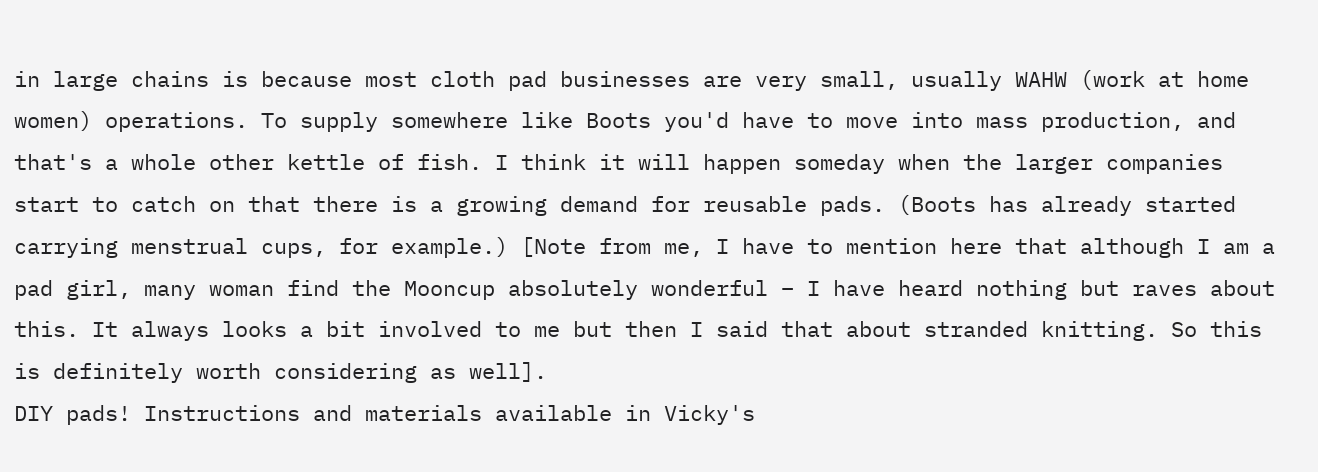in large chains is because most cloth pad businesses are very small, usually WAHW (work at home women) operations. To supply somewhere like Boots you'd have to move into mass production, and that's a whole other kettle of fish. I think it will happen someday when the larger companies start to catch on that there is a growing demand for reusable pads. (Boots has already started carrying menstrual cups, for example.) [Note from me, I have to mention here that although I am a pad girl, many woman find the Mooncup absolutely wonderful – I have heard nothing but raves about this. It always looks a bit involved to me but then I said that about stranded knitting. So this is definitely worth considering as well].
DIY pads! Instructions and materials available in Vicky's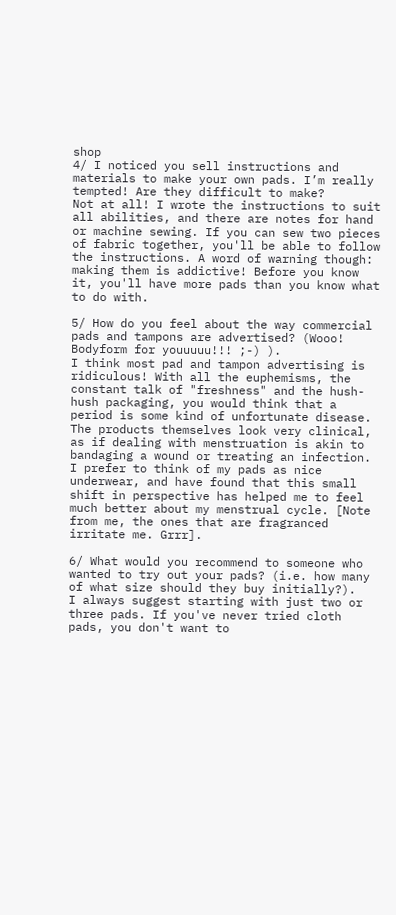shop
4/ I noticed you sell instructions and materials to make your own pads. I’m really tempted! Are they difficult to make?
Not at all! I wrote the instructions to suit all abilities, and there are notes for hand or machine sewing. If you can sew two pieces of fabric together, you'll be able to follow the instructions. A word of warning though: making them is addictive! Before you know it, you'll have more pads than you know what to do with.

5/ How do you feel about the way commercial pads and tampons are advertised? (Wooo! Bodyform for youuuuu!!! ;-) ).
I think most pad and tampon advertising is ridiculous! With all the euphemisms, the constant talk of "freshness" and the hush-hush packaging, you would think that a period is some kind of unfortunate disease. The products themselves look very clinical, as if dealing with menstruation is akin to bandaging a wound or treating an infection. I prefer to think of my pads as nice underwear, and have found that this small shift in perspective has helped me to feel much better about my menstrual cycle. [Note from me, the ones that are fragranced irritate me. Grrr].

6/ What would you recommend to someone who wanted to try out your pads? (i.e. how many of what size should they buy initially?).
I always suggest starting with just two or three pads. If you've never tried cloth pads, you don't want to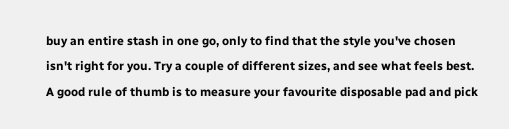buy an entire stash in one go, only to find that the style you've chosen isn't right for you. Try a couple of different sizes, and see what feels best. A good rule of thumb is to measure your favourite disposable pad and pick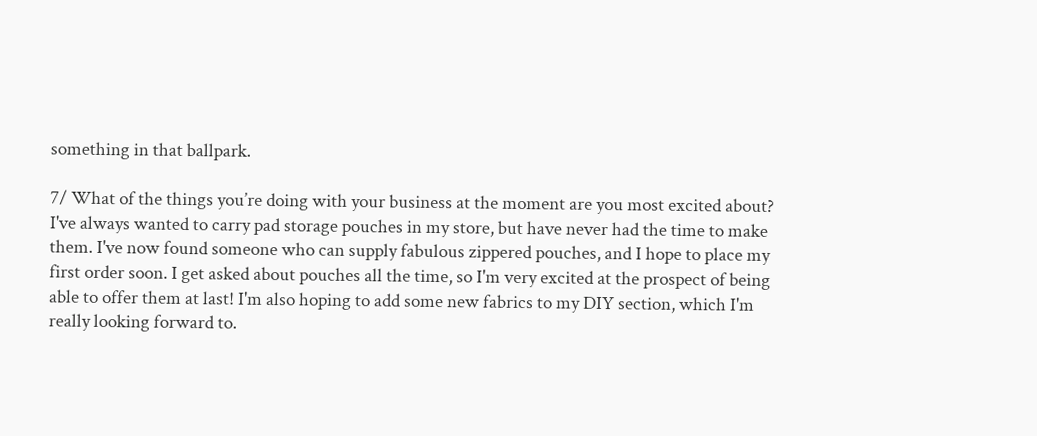something in that ballpark.

7/ What of the things you’re doing with your business at the moment are you most excited about?
I've always wanted to carry pad storage pouches in my store, but have never had the time to make them. I've now found someone who can supply fabulous zippered pouches, and I hope to place my first order soon. I get asked about pouches all the time, so I'm very excited at the prospect of being able to offer them at last! I'm also hoping to add some new fabrics to my DIY section, which I'm really looking forward to.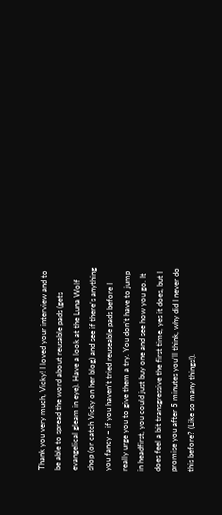Thank you very much, Vicky! I loved your interview and to be able to spread the word about reusable pads (gets evangelical gleam in eye). Have a look at the Luna Wolf shop (or catch Vicky on her blog) and see if there’s anything you fancy – if you haven’t tried reuseable pads before I really urge you to give them a try. You don’t have to jump in headfirst, you could just buy one and see how you go. It does feel a bit transgressive the first time, yes it does, but I promise you after 5 minutes you’ll think, why did I never do this before? (Like so many things!).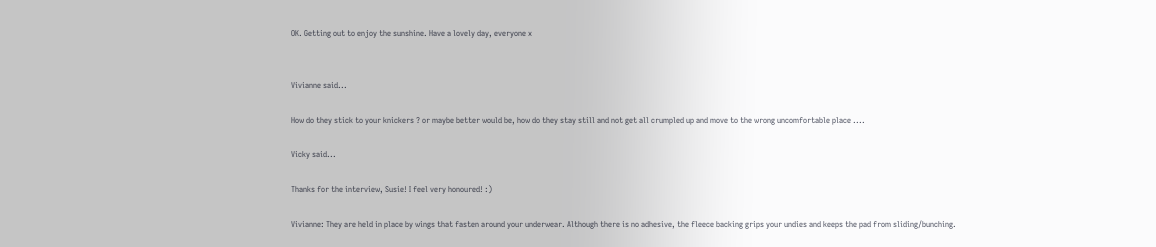OK. Getting out to enjoy the sunshine. Have a lovely day, everyone x


Vivianne said...

How do they stick to your knickers ? or maybe better would be, how do they stay still and not get all crumpled up and move to the wrong uncomfortable place ....

Vicky said...

Thanks for the interview, Susie! I feel very honoured! :)

Vivianne: They are held in place by wings that fasten around your underwear. Although there is no adhesive, the fleece backing grips your undies and keeps the pad from sliding/bunching.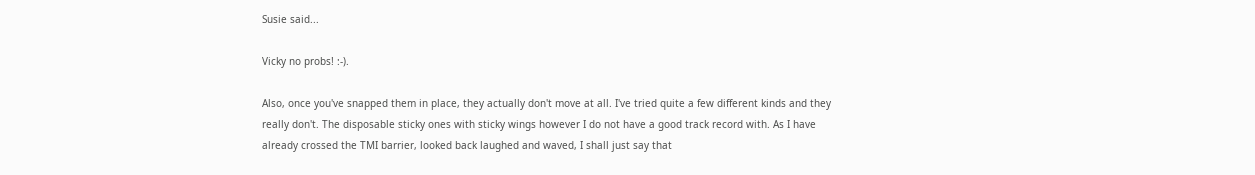Susie said...

Vicky no probs! :-).

Also, once you've snapped them in place, they actually don't move at all. I've tried quite a few different kinds and they really don't. The disposable sticky ones with sticky wings however I do not have a good track record with. As I have already crossed the TMI barrier, looked back laughed and waved, I shall just say that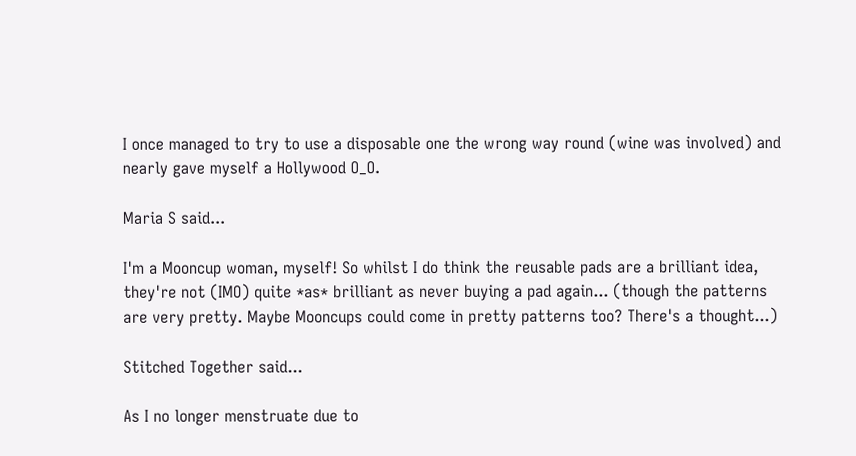I once managed to try to use a disposable one the wrong way round (wine was involved) and nearly gave myself a Hollywood O_O.

Maria S said...

I'm a Mooncup woman, myself! So whilst I do think the reusable pads are a brilliant idea, they're not (IMO) quite *as* brilliant as never buying a pad again... (though the patterns are very pretty. Maybe Mooncups could come in pretty patterns too? There's a thought...)

Stitched Together said...

As I no longer menstruate due to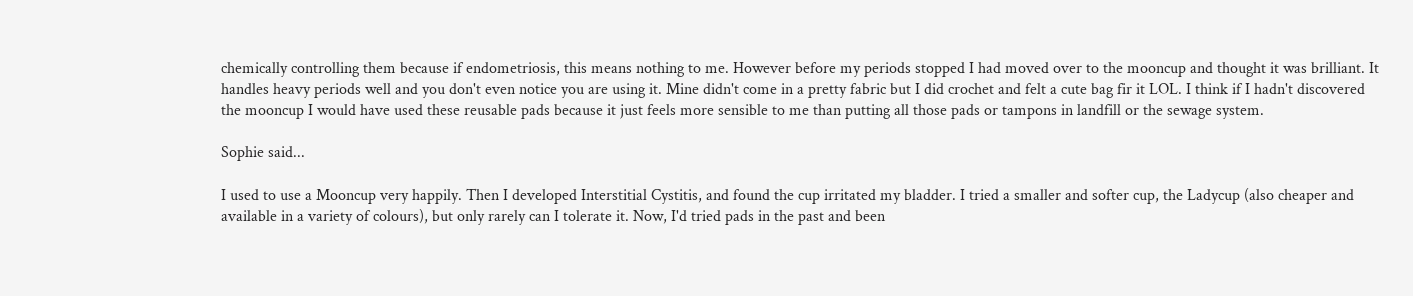chemically controlling them because if endometriosis, this means nothing to me. However before my periods stopped I had moved over to the mooncup and thought it was brilliant. It handles heavy periods well and you don't even notice you are using it. Mine didn't come in a pretty fabric but I did crochet and felt a cute bag fir it LOL. I think if I hadn't discovered the mooncup I would have used these reusable pads because it just feels more sensible to me than putting all those pads or tampons in landfill or the sewage system.

Sophie said...

I used to use a Mooncup very happily. Then I developed Interstitial Cystitis, and found the cup irritated my bladder. I tried a smaller and softer cup, the Ladycup (also cheaper and available in a variety of colours), but only rarely can I tolerate it. Now, I'd tried pads in the past and been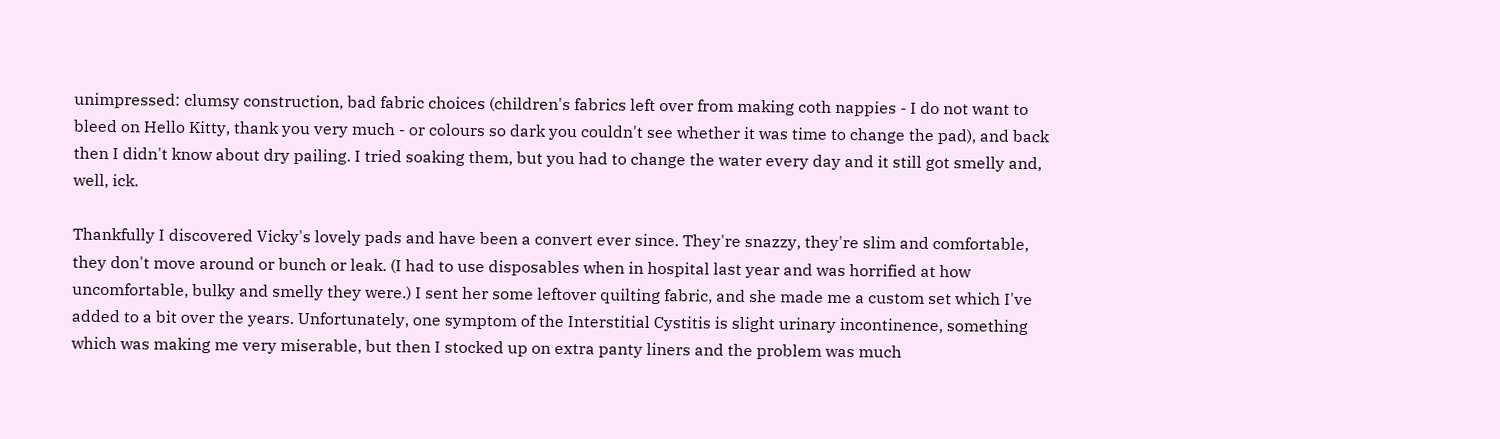unimpressed: clumsy construction, bad fabric choices (children's fabrics left over from making coth nappies - I do not want to bleed on Hello Kitty, thank you very much - or colours so dark you couldn't see whether it was time to change the pad), and back then I didn't know about dry pailing. I tried soaking them, but you had to change the water every day and it still got smelly and, well, ick.

Thankfully I discovered Vicky's lovely pads and have been a convert ever since. They're snazzy, they're slim and comfortable, they don't move around or bunch or leak. (I had to use disposables when in hospital last year and was horrified at how uncomfortable, bulky and smelly they were.) I sent her some leftover quilting fabric, and she made me a custom set which I've added to a bit over the years. Unfortunately, one symptom of the Interstitial Cystitis is slight urinary incontinence, something which was making me very miserable, but then I stocked up on extra panty liners and the problem was much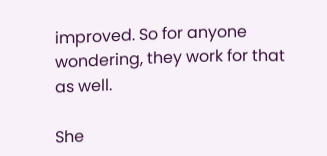improved. So for anyone wondering, they work for that as well.

She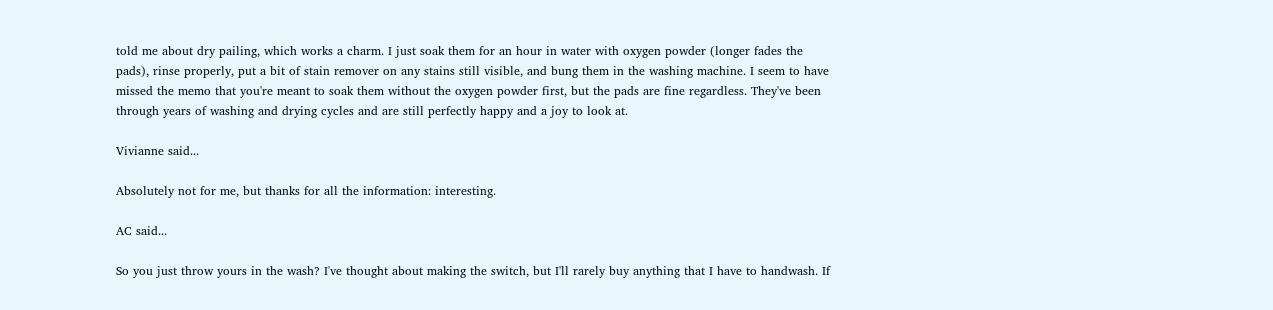told me about dry pailing, which works a charm. I just soak them for an hour in water with oxygen powder (longer fades the pads), rinse properly, put a bit of stain remover on any stains still visible, and bung them in the washing machine. I seem to have missed the memo that you're meant to soak them without the oxygen powder first, but the pads are fine regardless. They've been through years of washing and drying cycles and are still perfectly happy and a joy to look at.

Vivianne said...

Absolutely not for me, but thanks for all the information: interesting.

AC said...

So you just throw yours in the wash? I've thought about making the switch, but I'll rarely buy anything that I have to handwash. If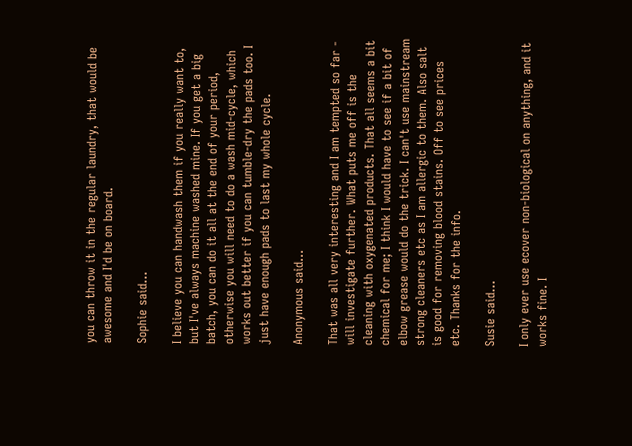you can throw it in the regular laundry, that would be awesome and I'd be on board.

Sophie said...

I believe you can handwash them if you really want to, but I've always machine washed mine. If you get a big batch, you can do it all at the end of your period, otherwise you will need to do a wash mid-cycle, which works out better if you can tumble-dry the pads too. I just have enough pads to last my whole cycle.

Anonymous said...

That was all very interesting and I am tempted so far - will investigate further. What puts me off is the cleaning with oxygenated products. That all seems a bit chemical for me; I think I would have to see if a bit of elbow grease would do the trick. I can't use mainstream strong cleaners etc as I am allergic to them. Also salt is good for removing blood stains. Off to see prices etc. Thanks for the info.

Susie said...

I only ever use ecover non-biological on anything, and it works fine. I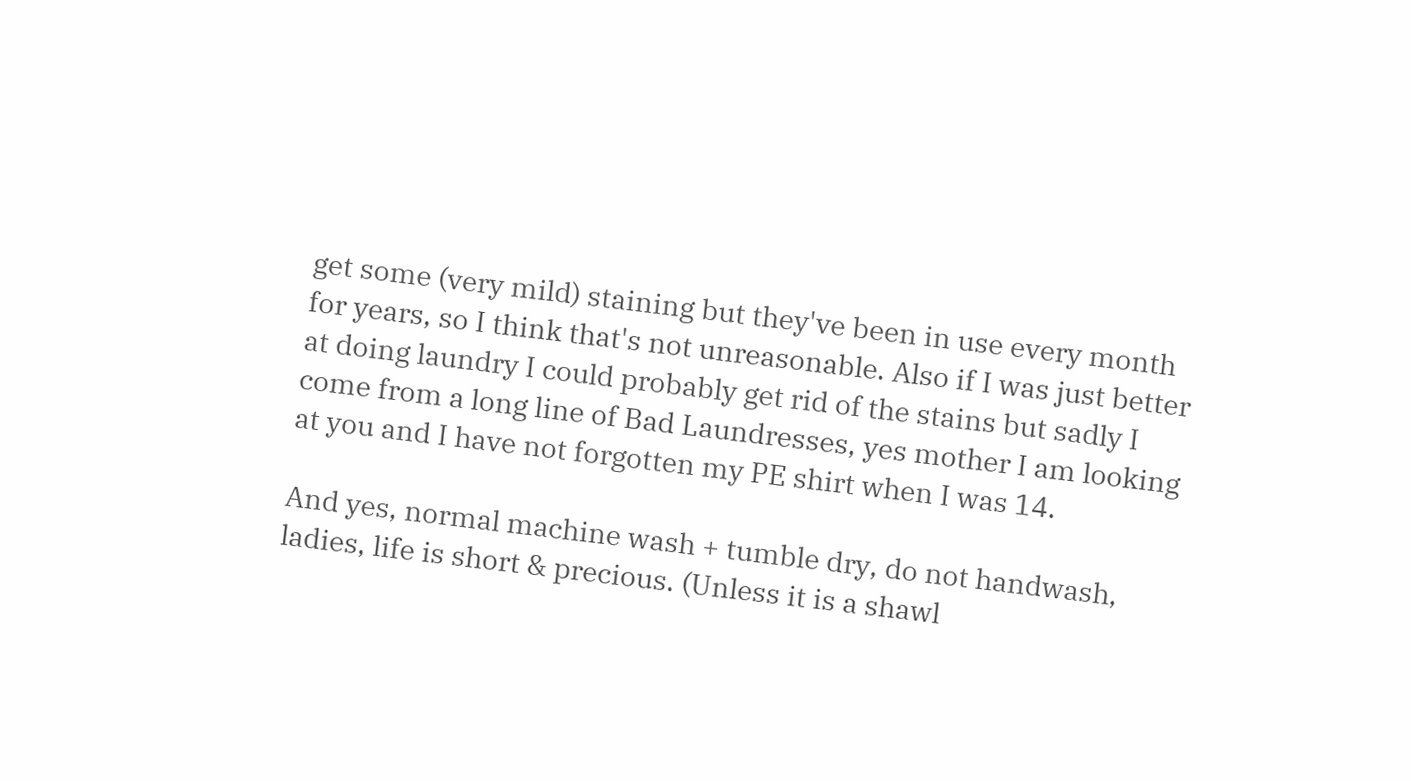get some (very mild) staining but they've been in use every month for years, so I think that's not unreasonable. Also if I was just better at doing laundry I could probably get rid of the stains but sadly I come from a long line of Bad Laundresses, yes mother I am looking at you and I have not forgotten my PE shirt when I was 14.

And yes, normal machine wash + tumble dry, do not handwash, ladies, life is short & precious. (Unless it is a shawl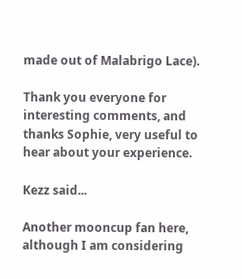made out of Malabrigo Lace).

Thank you everyone for interesting comments, and thanks Sophie, very useful to hear about your experience.

Kezz said...

Another mooncup fan here, although I am considering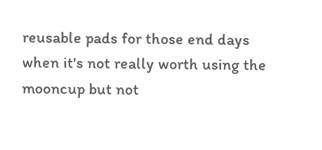reusable pads for those end days when it's not really worth using the mooncup but not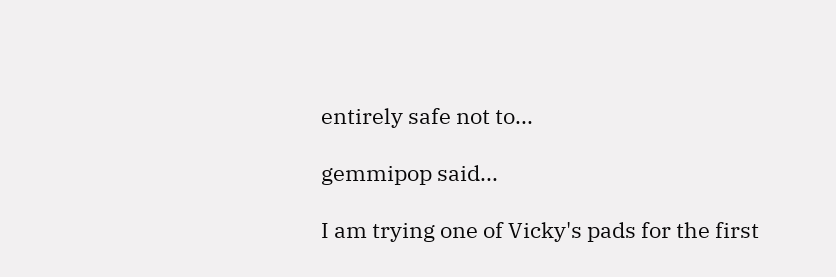entirely safe not to...

gemmipop said...

I am trying one of Vicky's pads for the first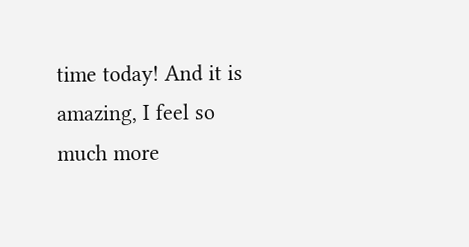time today! And it is amazing, I feel so much more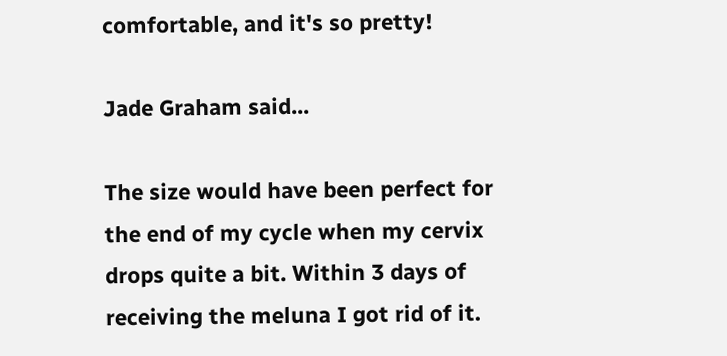comfortable, and it's so pretty!

Jade Graham said...

The size would have been perfect for the end of my cycle when my cervix drops quite a bit. Within 3 days of receiving the meluna I got rid of it.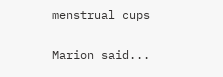menstrual cups

Marion said...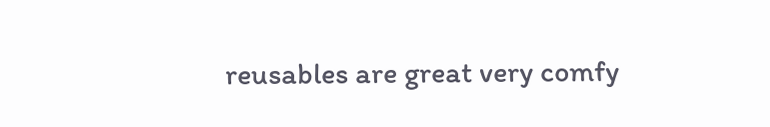reusables are great very comfy